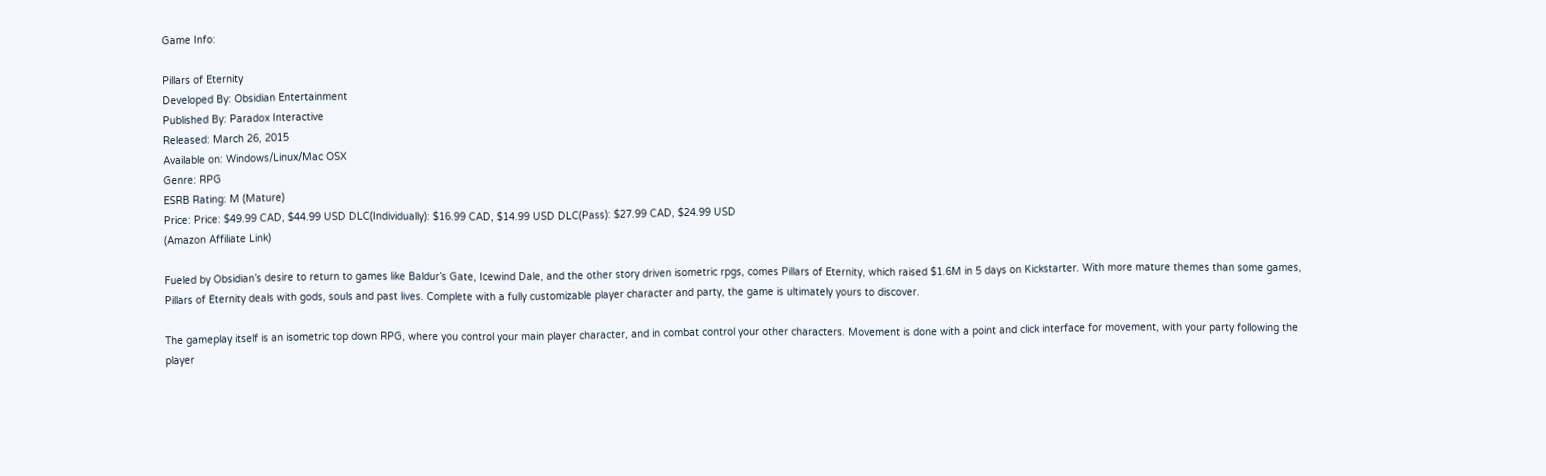Game Info:

Pillars of Eternity
Developed By: Obsidian Entertainment
Published By: Paradox Interactive
Released: March 26, 2015
Available on: Windows/Linux/Mac OSX
Genre: RPG
ESRB Rating: M (Mature)
Price: Price: $49.99 CAD, $44.99 USD DLC(Individually): $16.99 CAD, $14.99 USD DLC(Pass): $27.99 CAD, $24.99 USD
(Amazon Affiliate Link)

Fueled by Obsidian’s desire to return to games like Baldur’s Gate, Icewind Dale, and the other story driven isometric rpgs, comes Pillars of Eternity, which raised $1.6M in 5 days on Kickstarter. With more mature themes than some games, Pillars of Eternity deals with gods, souls and past lives. Complete with a fully customizable player character and party, the game is ultimately yours to discover.

The gameplay itself is an isometric top down RPG, where you control your main player character, and in combat control your other characters. Movement is done with a point and click interface for movement, with your party following the player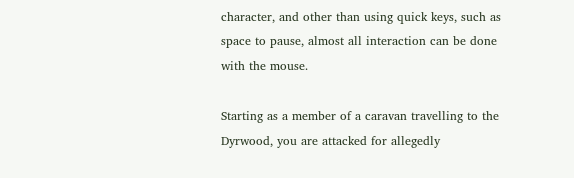character, and other than using quick keys, such as space to pause, almost all interaction can be done with the mouse.

Starting as a member of a caravan travelling to the Dyrwood, you are attacked for allegedly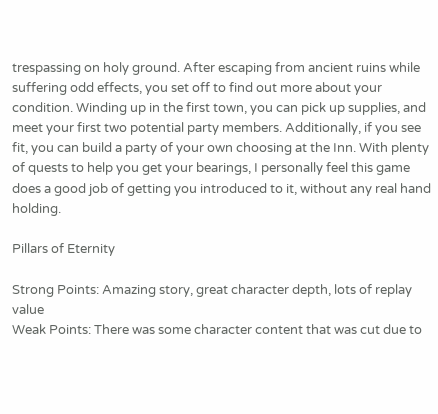trespassing on holy ground. After escaping from ancient ruins while suffering odd effects, you set off to find out more about your condition. Winding up in the first town, you can pick up supplies, and meet your first two potential party members. Additionally, if you see fit, you can build a party of your own choosing at the Inn. With plenty of quests to help you get your bearings, I personally feel this game does a good job of getting you introduced to it, without any real hand holding.

Pillars of Eternity

Strong Points: Amazing story, great character depth, lots of replay value
Weak Points: There was some character content that was cut due to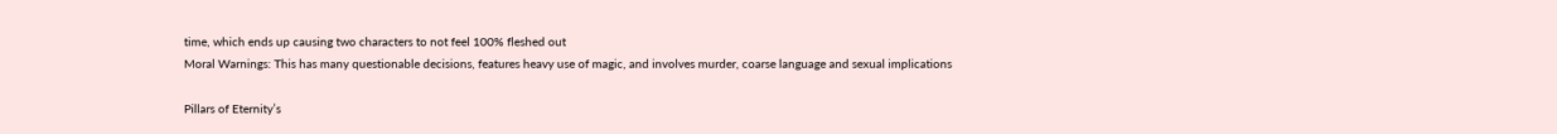time, which ends up causing two characters to not feel 100% fleshed out
Moral Warnings: This has many questionable decisions, features heavy use of magic, and involves murder, coarse language and sexual implications

Pillars of Eternity’s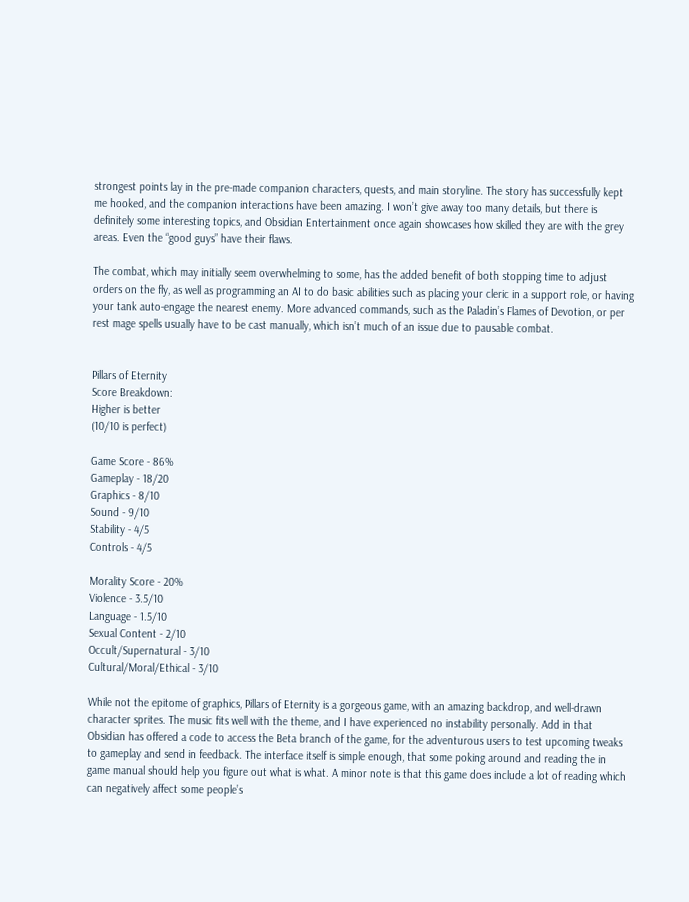strongest points lay in the pre-made companion characters, quests, and main storyline. The story has successfully kept me hooked, and the companion interactions have been amazing. I won’t give away too many details, but there is definitely some interesting topics, and Obsidian Entertainment once again showcases how skilled they are with the grey areas. Even the “good guys” have their flaws.

The combat, which may initially seem overwhelming to some, has the added benefit of both stopping time to adjust orders on the fly, as well as programming an AI to do basic abilities such as placing your cleric in a support role, or having your tank auto-engage the nearest enemy. More advanced commands, such as the Paladin’s Flames of Devotion, or per rest mage spells usually have to be cast manually, which isn’t much of an issue due to pausable combat.


Pillars of Eternity
Score Breakdown:
Higher is better
(10/10 is perfect)

Game Score - 86%
Gameplay - 18/20
Graphics - 8/10
Sound - 9/10
Stability - 4/5
Controls - 4/5

Morality Score - 20%
Violence - 3.5/10
Language - 1.5/10
Sexual Content - 2/10
Occult/Supernatural - 3/10
Cultural/Moral/Ethical - 3/10

While not the epitome of graphics, Pillars of Eternity is a gorgeous game, with an amazing backdrop, and well-drawn character sprites. The music fits well with the theme, and I have experienced no instability personally. Add in that Obsidian has offered a code to access the Beta branch of the game, for the adventurous users to test upcoming tweaks to gameplay and send in feedback. The interface itself is simple enough, that some poking around and reading the in game manual should help you figure out what is what. A minor note is that this game does include a lot of reading which can negatively affect some people’s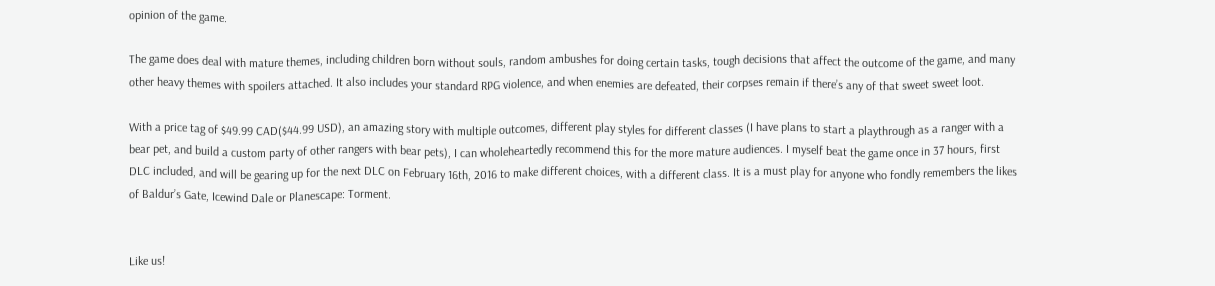opinion of the game.

The game does deal with mature themes, including children born without souls, random ambushes for doing certain tasks, tough decisions that affect the outcome of the game, and many other heavy themes with spoilers attached. It also includes your standard RPG violence, and when enemies are defeated, their corpses remain if there’s any of that sweet sweet loot.

With a price tag of $49.99 CAD($44.99 USD), an amazing story with multiple outcomes, different play styles for different classes (I have plans to start a playthrough as a ranger with a bear pet, and build a custom party of other rangers with bear pets), I can wholeheartedly recommend this for the more mature audiences. I myself beat the game once in 37 hours, first DLC included, and will be gearing up for the next DLC on February 16th, 2016 to make different choices, with a different class. It is a must play for anyone who fondly remembers the likes of Baldur’s Gate, Icewind Dale or Planescape: Torment.


Like us!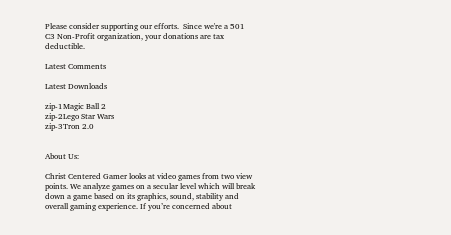Please consider supporting our efforts.  Since we're a 501 C3 Non-Profit organization, your donations are tax deductible.

Latest Comments

Latest Downloads

zip-1Magic Ball 2
zip-2Lego Star Wars
zip-3Tron 2.0


About Us:

Christ Centered Gamer looks at video games from two view points. We analyze games on a secular level which will break down a game based on its graphics, sound, stability and overall gaming experience. If you’re concerned about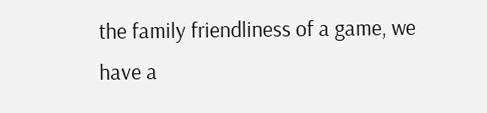the family friendliness of a game, we have a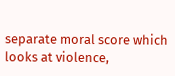separate moral score which looks at violence,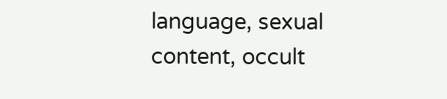language, sexual content, occult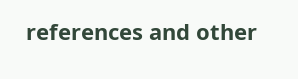references and other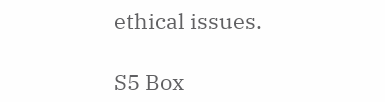ethical issues.

S5 Box